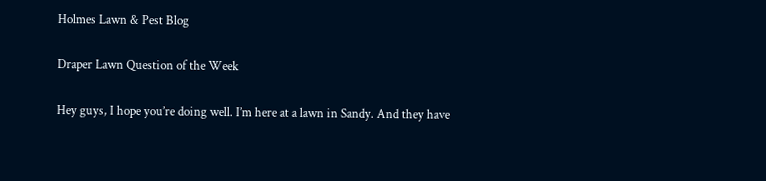Holmes Lawn & Pest Blog

Draper Lawn Question of the Week

Hey guys, I hope you’re doing well. I’m here at a lawn in Sandy. And they have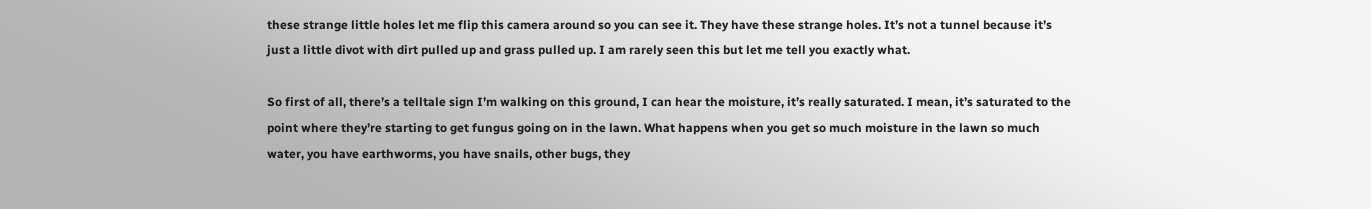these strange little holes let me flip this camera around so you can see it. They have these strange holes. It’s not a tunnel because it’s just a little divot with dirt pulled up and grass pulled up. I am rarely seen this but let me tell you exactly what.

So first of all, there’s a telltale sign I’m walking on this ground, I can hear the moisture, it’s really saturated. I mean, it’s saturated to the point where they’re starting to get fungus going on in the lawn. What happens when you get so much moisture in the lawn so much water, you have earthworms, you have snails, other bugs, they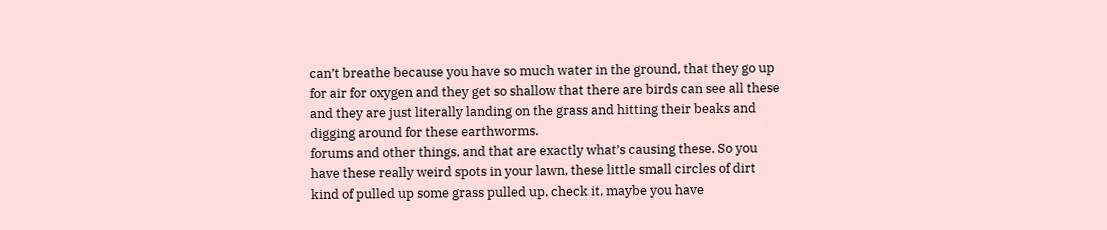can’t breathe because you have so much water in the ground, that they go up for air for oxygen and they get so shallow that there are birds can see all these and they are just literally landing on the grass and hitting their beaks and digging around for these earthworms.
forums and other things, and that are exactly what’s causing these. So you have these really weird spots in your lawn, these little small circles of dirt kind of pulled up some grass pulled up, check it, maybe you have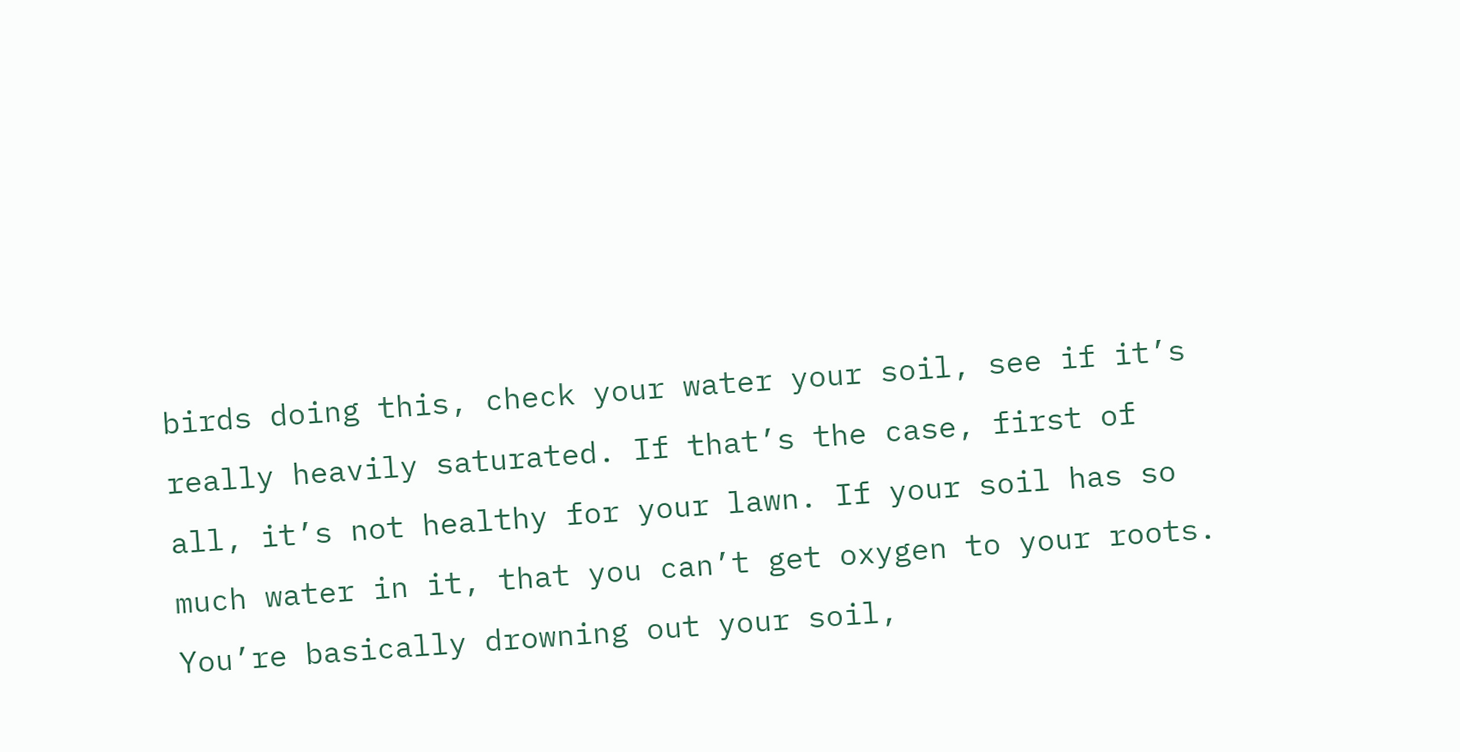birds doing this, check your water your soil, see if it’s really heavily saturated. If that’s the case, first of all, it’s not healthy for your lawn. If your soil has so much water in it, that you can’t get oxygen to your roots. You’re basically drowning out your soil,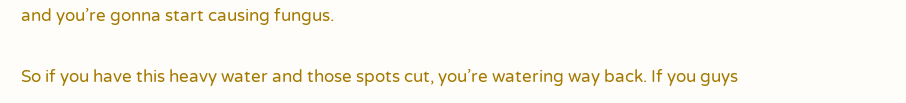and you’re gonna start causing fungus.

So if you have this heavy water and those spots cut, you’re watering way back. If you guys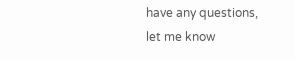have any questions, let me know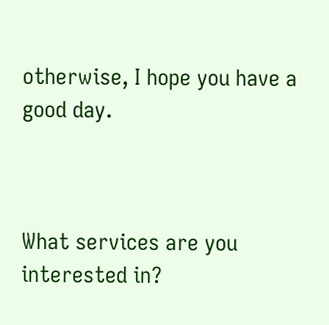otherwise, I hope you have a good day.



What services are you interested in?